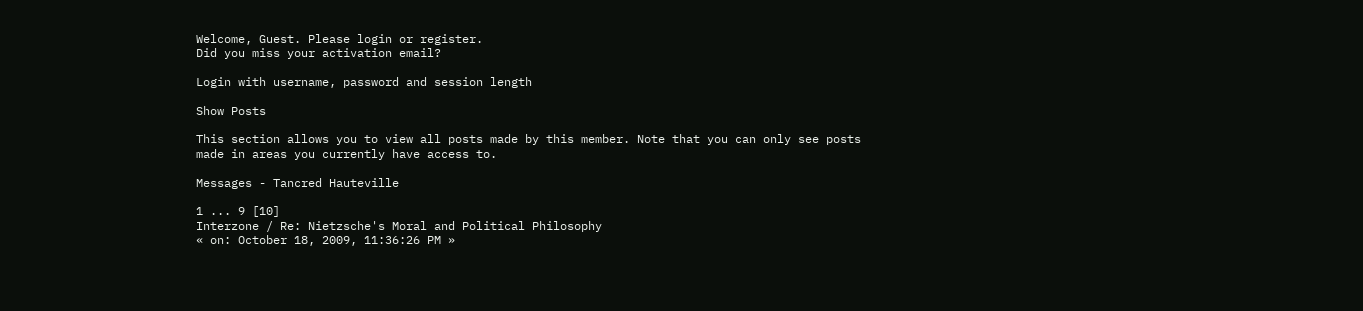Welcome, Guest. Please login or register.
Did you miss your activation email?

Login with username, password and session length

Show Posts

This section allows you to view all posts made by this member. Note that you can only see posts made in areas you currently have access to.

Messages - Tancred Hauteville

1 ... 9 [10]
Interzone / Re: Nietzsche's Moral and Political Philosophy
« on: October 18, 2009, 11:36:26 PM »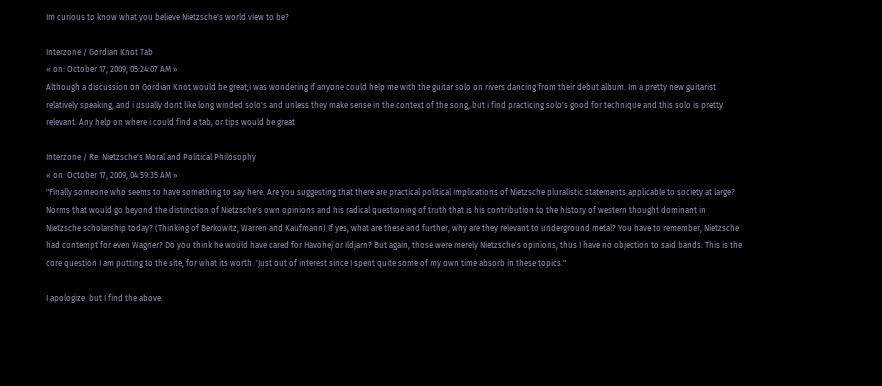Im curious to know what you believe Nietzsche's world view to be?

Interzone / Gordian Knot Tab
« on: October 17, 2009, 05:24:07 AM »
Although a discussion on Gordian Knot would be great,i was wondering if anyone could help me with the guitar solo on rivers dancing from their debut album. Im a pretty new guitarist relatively speaking, and i usually dont like long winded solo's and unless they make sense in the context of the song, but i find practicing solo's good for technique and this solo is pretty relevant. Any help on where i could find a tab, or tips would be great

Interzone / Re: Nietzsche's Moral and Political Philosophy
« on: October 17, 2009, 04:59:35 AM »
"Finally someone who seems to have something to say here. Are you suggesting that there are practical political implications of Nietzsche pluralistic statements applicable to society at large?  Norms that would go beyond the distinction of Nietzsche's own opinions and his radical questioning of truth that is his contribution to the history of western thought dominant in Nietzsche scholarship today? (Thinking of Berkowitz, Warren and Kaufmann) If yes, what are these and further, why are they relevant to underground metal? You have to remember, Nietzsche had contempt for even Wagner? Do you think he would have cared for Havohej or Ildjarn? But again, those were merely Nietzsche's opinions, thus I have no objection to said bands. This is the core question I am putting to the site, for what its worth. 'Just out of interest since I spent quite some of my own time absorb in these topics."

I apologize  but I find the above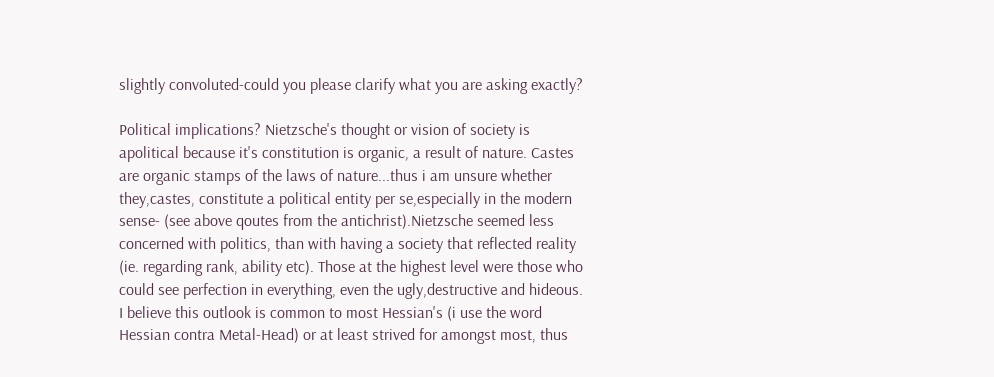slightly convoluted-could you please clarify what you are asking exactly?

Political implications? Nietzsche's thought or vision of society is apolitical because it's constitution is organic, a result of nature. Castes are organic stamps of the laws of nature...thus i am unsure whether they,castes, constitute a political entity per se,especially in the modern sense- (see above qoutes from the antichrist).Nietzsche seemed less concerned with politics, than with having a society that reflected reality (ie. regarding rank, ability etc). Those at the highest level were those who could see perfection in everything, even the ugly,destructive and hideous. I believe this outlook is common to most Hessian's (i use the word Hessian contra Metal-Head) or at least strived for amongst most, thus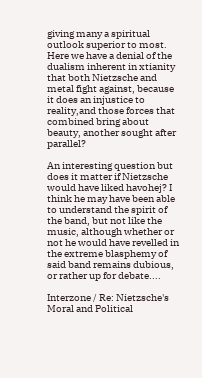giving many a spiritual outlook superior to most. Here we have a denial of the dualism inherent in xtianity that both Nietzsche and metal fight against, because it does an injustice to reality,and those forces that combined bring about beauty, another sought after parallel?

An interesting question but does it matter if Nietzsche would have liked havohej? I think he may have been able to understand the spirit of the band, but not like the music, although whether or not he would have revelled in the extreme blasphemy of said band remains dubious, or rather up for debate....

Interzone / Re: Nietzsche's Moral and Political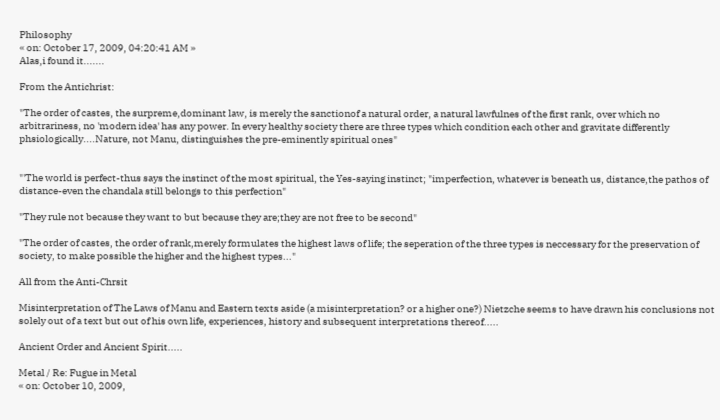Philosophy
« on: October 17, 2009, 04:20:41 AM »
Alas,i found it.......

From the Antichrist:

"The order of castes, the surpreme,dominant law, is merely the sanctionof a natural order, a natural lawfulnes of the first rank, over which no
arbitrariness, no 'modern idea' has any power. In every healthy society there are three types which condition each other and gravitate differently phsiologically....Nature, not Manu, distinguishes the pre-eminently spiritual ones"


"'The world is perfect-thus says the instinct of the most spiritual, the Yes-saying instinct; "imperfection, whatever is beneath us, distance,the pathos of distance-even the chandala still belongs to this perfection"

"They rule not because they want to but because they are;they are not free to be second"

"The order of castes, the order of rank,merely formulates the highest laws of life; the seperation of the three types is neccessary for the preservation of society, to make possible the higher and the highest types..."

All from the Anti-Chrsit

Misinterpretation of The Laws of Manu and Eastern texts aside (a misinterpretation? or a higher one?) Nietzche seems to have drawn his conclusions not solely out of a text but out of his own life, experiences, history and subsequent interpretations thereof.....

Ancient Order and Ancient Spirit.....

Metal / Re: Fugue in Metal
« on: October 10, 2009,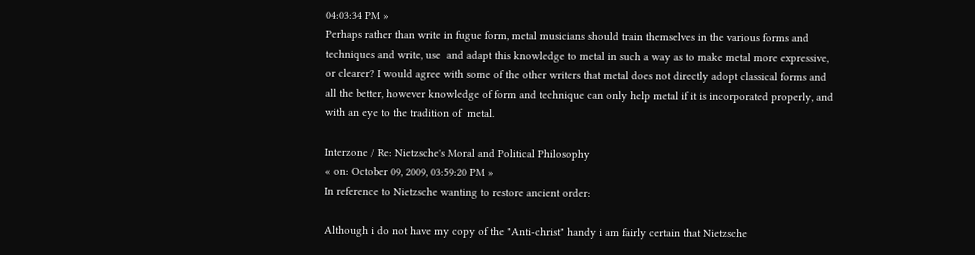04:03:34 PM »
Perhaps rather than write in fugue form, metal musicians should train themselves in the various forms and techniques and write, use  and adapt this knowledge to metal in such a way as to make metal more expressive, or clearer? I would agree with some of the other writers that metal does not directly adopt classical forms and all the better, however knowledge of form and technique can only help metal if it is incorporated properly, and with an eye to the tradition of  metal.

Interzone / Re: Nietzsche's Moral and Political Philosophy
« on: October 09, 2009, 03:59:20 PM »
In reference to Nietzsche wanting to restore ancient order:

Although i do not have my copy of the "Anti-christ" handy i am fairly certain that Nietzsche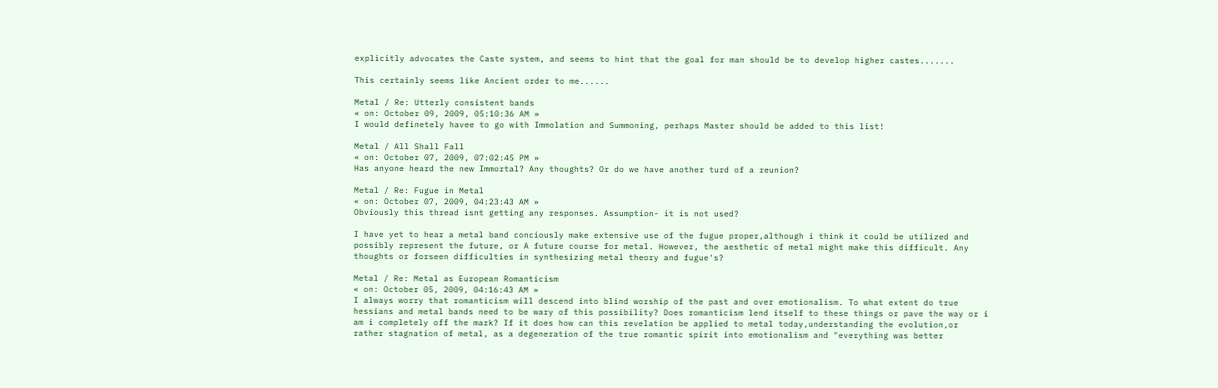explicitly advocates the Caste system, and seems to hint that the goal for man should be to develop higher castes.......

This certainly seems like Ancient order to me......

Metal / Re: Utterly consistent bands
« on: October 09, 2009, 05:10:36 AM »
I would definetely havee to go with Immolation and Summoning, perhaps Master should be added to this list!

Metal / All Shall Fall
« on: October 07, 2009, 07:02:45 PM »
Has anyone heard the new Immortal? Any thoughts? Or do we have another turd of a reunion?

Metal / Re: Fugue in Metal
« on: October 07, 2009, 04:23:43 AM »
Obviously this thread isnt getting any responses. Assumption- it is not used?

I have yet to hear a metal band conciously make extensive use of the fugue proper,although i think it could be utilized and possibly represent the future, or A future course for metal. However, the aesthetic of metal might make this difficult. Any thoughts or forseen difficulties in synthesizing metal theory and fugue's?

Metal / Re: Metal as European Romanticism
« on: October 05, 2009, 04:16:43 AM »
I always worry that romanticism will descend into blind worship of the past and over emotionalism. To what extent do true hessians and metal bands need to be wary of this possibility? Does romanticism lend itself to these things or pave the way or i am i completely off the mark? If it does how can this revelation be applied to metal today,understanding the evolution,or rather stagnation of metal, as a degeneration of the true romantic spirit into emotionalism and "everything was better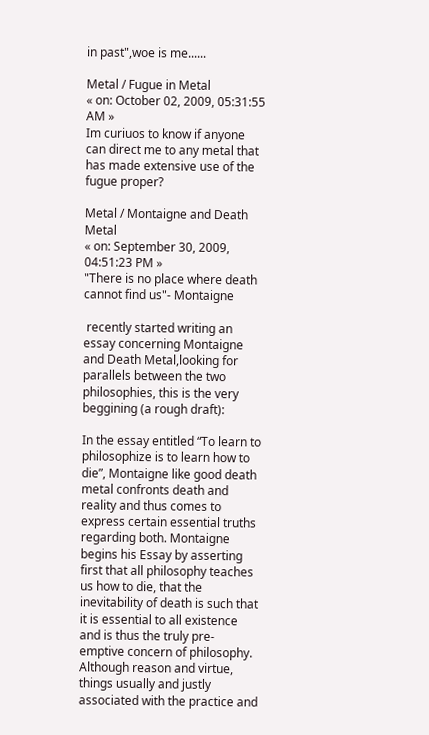in past",woe is me......

Metal / Fugue in Metal
« on: October 02, 2009, 05:31:55 AM »
Im curiuos to know if anyone can direct me to any metal that has made extensive use of the fugue proper?

Metal / Montaigne and Death Metal
« on: September 30, 2009, 04:51:23 PM »
"There is no place where death cannot find us"- Montaigne

 recently started writing an essay concerning Montaigne and Death Metal,looking for parallels between the two philosophies, this is the very beggining (a rough draft):

In the essay entitled “To learn to philosophize is to learn how to die”, Montaigne like good death metal confronts death and reality and thus comes to express certain essential truths regarding both. Montaigne begins his Essay by asserting first that all philosophy teaches us how to die, that the inevitability of death is such that it is essential to all existence and is thus the truly pre-emptive concern of philosophy. Although reason and virtue, things usually and justly associated with the practice and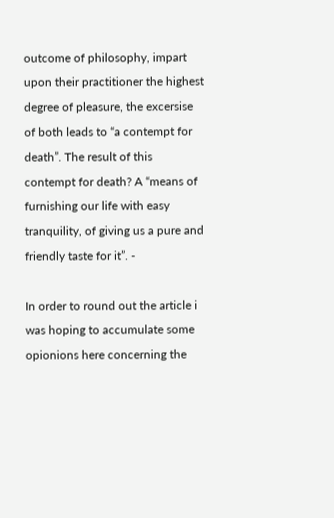outcome of philosophy, impart upon their practitioner the highest degree of pleasure, the excersise of both leads to “a contempt for death”. The result of this contempt for death? A “means of furnishing our life with easy tranquility, of giving us a pure and friendly taste for it”. -

In order to round out the article i was hoping to accumulate some opionions here concerning the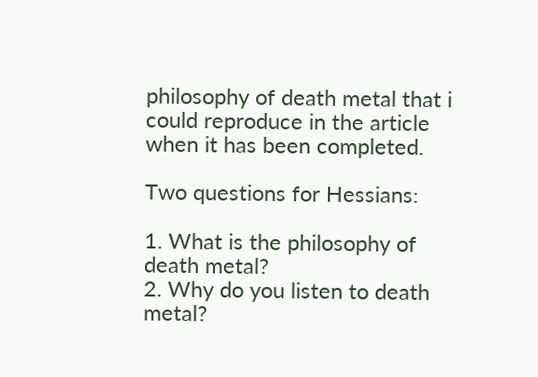philosophy of death metal that i could reproduce in the article when it has been completed.

Two questions for Hessians:

1. What is the philosophy of death metal?
2. Why do you listen to death metal?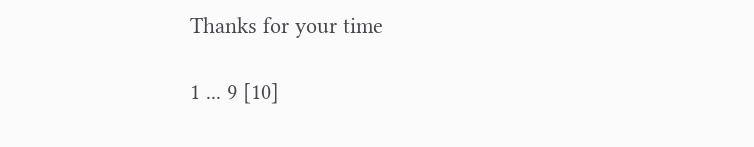Thanks for your time

1 ... 9 [10]